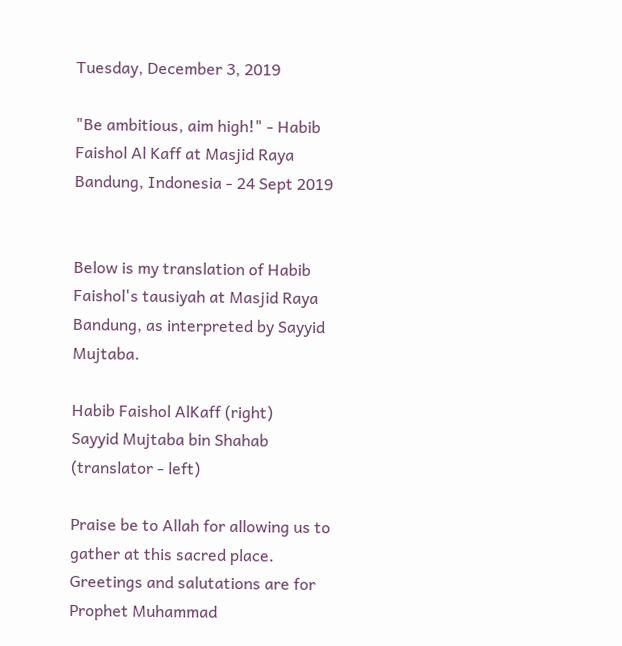Tuesday, December 3, 2019

"Be ambitious, aim high!" - Habib Faishol Al Kaff at Masjid Raya Bandung, Indonesia - 24 Sept 2019


Below is my translation of Habib Faishol's tausiyah at Masjid Raya Bandung, as interpreted by Sayyid Mujtaba.

Habib Faishol AlKaff (right)
Sayyid Mujtaba bin Shahab (translator - left)

Praise be to Allah for allowing us to gather at this sacred place. Greetings and salutations are for Prophet Muhammad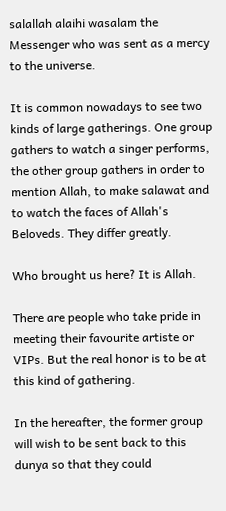salallah alaihi wasalam the Messenger who was sent as a mercy to the universe.

It is common nowadays to see two kinds of large gatherings. One group gathers to watch a singer performs, the other group gathers in order to mention Allah, to make salawat and to watch the faces of Allah's Beloveds. They differ greatly.

Who brought us here? It is Allah.

There are people who take pride in meeting their favourite artiste or VIPs. But the real honor is to be at this kind of gathering.

In the hereafter, the former group will wish to be sent back to this dunya so that they could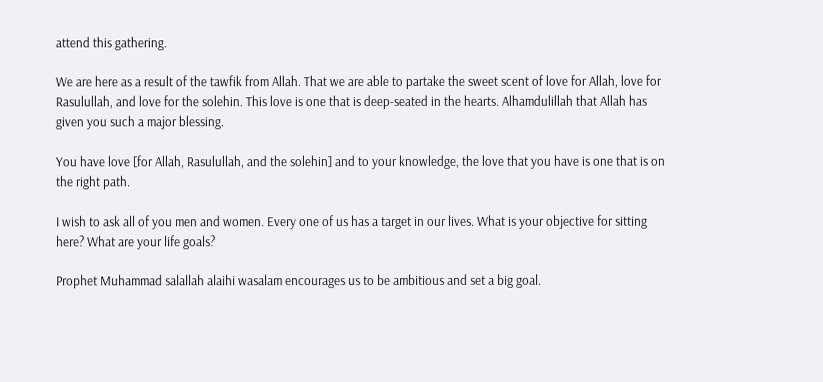attend this gathering.

We are here as a result of the tawfik from Allah. That we are able to partake the sweet scent of love for Allah, love for Rasulullah, and love for the solehin. This love is one that is deep-seated in the hearts. Alhamdulillah that Allah has given you such a major blessing.

You have love [for Allah, Rasulullah, and the solehin] and to your knowledge, the love that you have is one that is on the right path.

I wish to ask all of you men and women. Every one of us has a target in our lives. What is your objective for sitting here? What are your life goals?

Prophet Muhammad salallah alaihi wasalam encourages us to be ambitious and set a big goal.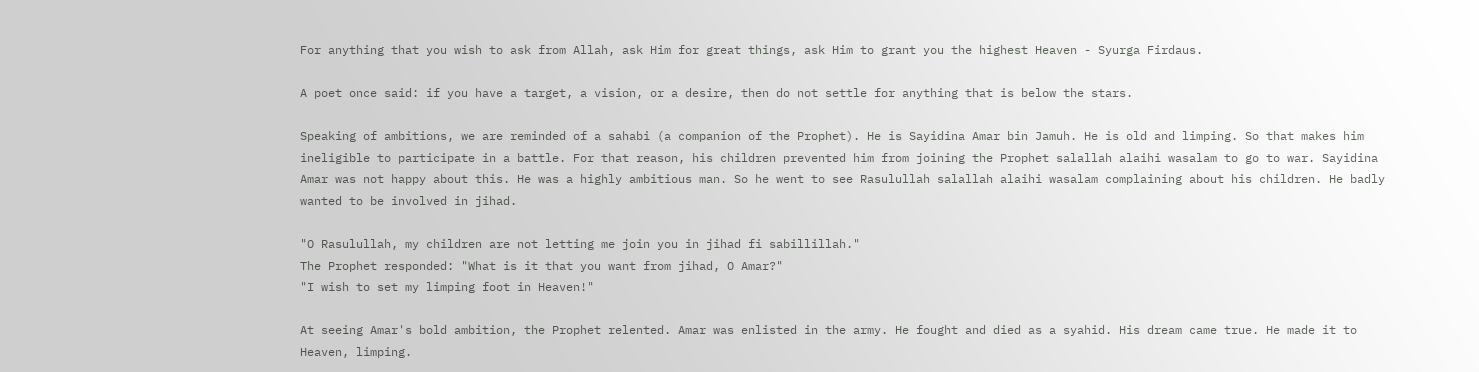For anything that you wish to ask from Allah, ask Him for great things, ask Him to grant you the highest Heaven - Syurga Firdaus.

A poet once said: if you have a target, a vision, or a desire, then do not settle for anything that is below the stars.

Speaking of ambitions, we are reminded of a sahabi (a companion of the Prophet). He is Sayidina Amar bin Jamuh. He is old and limping. So that makes him ineligible to participate in a battle. For that reason, his children prevented him from joining the Prophet salallah alaihi wasalam to go to war. Sayidina Amar was not happy about this. He was a highly ambitious man. So he went to see Rasulullah salallah alaihi wasalam complaining about his children. He badly wanted to be involved in jihad.

"O Rasulullah, my children are not letting me join you in jihad fi sabillillah."
The Prophet responded: "What is it that you want from jihad, O Amar?"
"I wish to set my limping foot in Heaven!"

At seeing Amar's bold ambition, the Prophet relented. Amar was enlisted in the army. He fought and died as a syahid. His dream came true. He made it to Heaven, limping.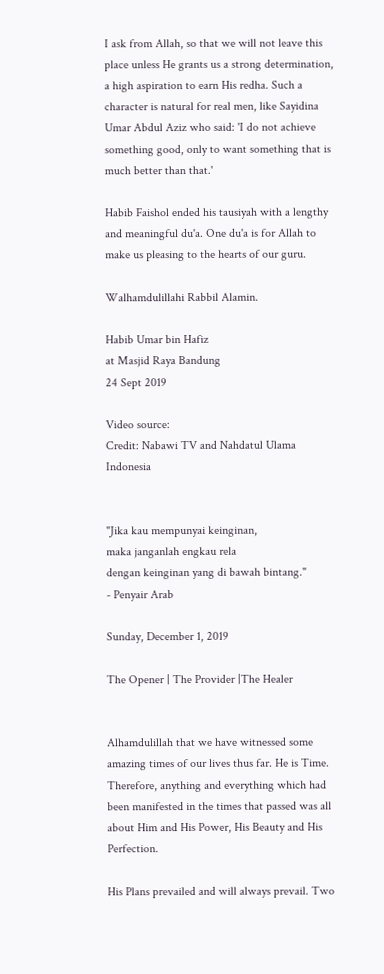I ask from Allah, so that we will not leave this place unless He grants us a strong determination, a high aspiration to earn His redha. Such a character is natural for real men, like Sayidina Umar Abdul Aziz who said: 'I do not achieve something good, only to want something that is much better than that.'

Habib Faishol ended his tausiyah with a lengthy and meaningful du'a. One du'a is for Allah to make us pleasing to the hearts of our guru.

Walhamdulillahi Rabbil Alamin.

Habib Umar bin Hafiz
at Masjid Raya Bandung
24 Sept 2019

Video source:
Credit: Nabawi TV and Nahdatul Ulama Indonesia


"Jika kau mempunyai keinginan,
maka janganlah engkau rela
dengan keinginan yang di bawah bintang."
- Penyair Arab

Sunday, December 1, 2019

The Opener | The Provider |The Healer


Alhamdulillah that we have witnessed some amazing times of our lives thus far. He is Time. Therefore, anything and everything which had been manifested in the times that passed was all about Him and His Power, His Beauty and His Perfection.

His Plans prevailed and will always prevail. Two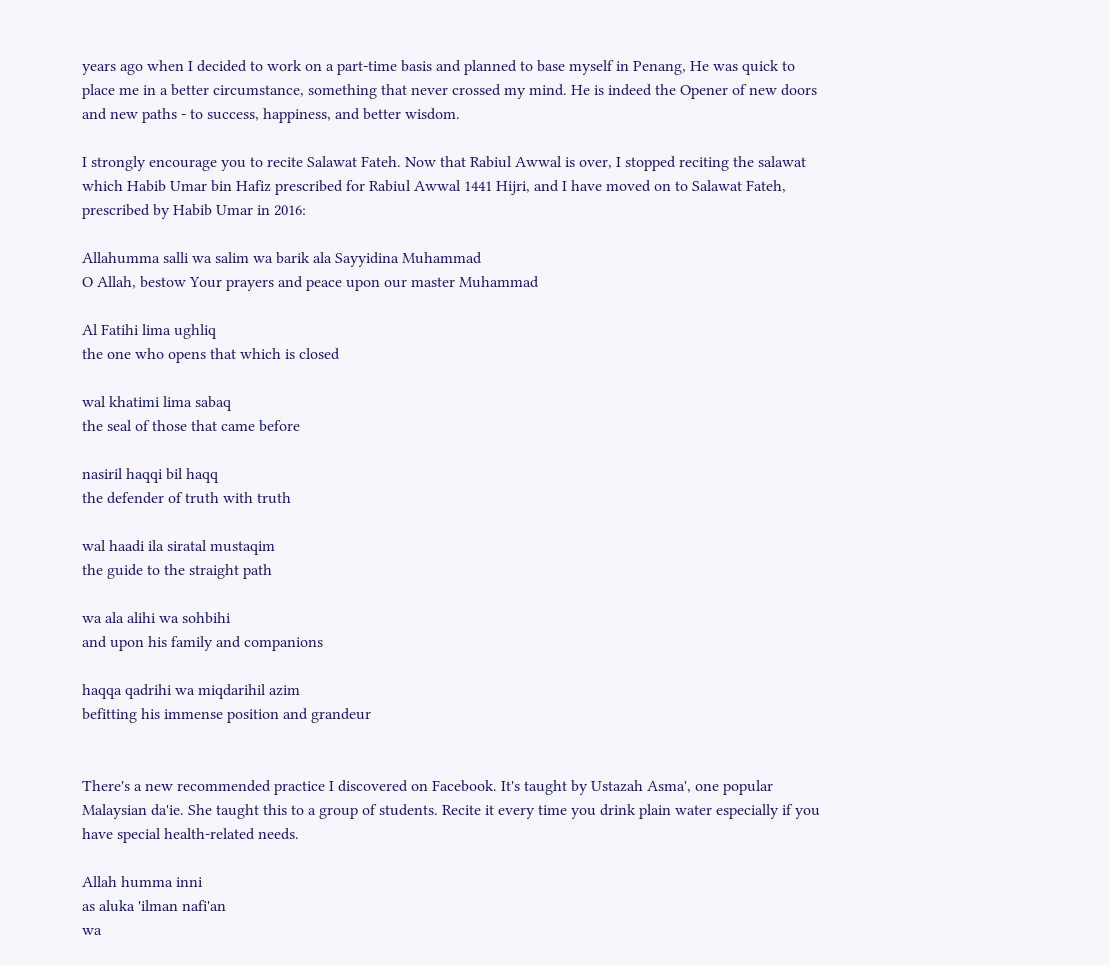years ago when I decided to work on a part-time basis and planned to base myself in Penang, He was quick to place me in a better circumstance, something that never crossed my mind. He is indeed the Opener of new doors and new paths - to success, happiness, and better wisdom.

I strongly encourage you to recite Salawat Fateh. Now that Rabiul Awwal is over, I stopped reciting the salawat which Habib Umar bin Hafiz prescribed for Rabiul Awwal 1441 Hijri, and I have moved on to Salawat Fateh, prescribed by Habib Umar in 2016:

Allahumma salli wa salim wa barik ala Sayyidina Muhammad
O Allah, bestow Your prayers and peace upon our master Muhammad

Al Fatihi lima ughliq
the one who opens that which is closed

wal khatimi lima sabaq
the seal of those that came before

nasiril haqqi bil haqq
the defender of truth with truth

wal haadi ila siratal mustaqim
the guide to the straight path

wa ala alihi wa sohbihi
and upon his family and companions

haqqa qadrihi wa miqdarihil azim
befitting his immense position and grandeur


There's a new recommended practice I discovered on Facebook. It's taught by Ustazah Asma', one popular Malaysian da'ie. She taught this to a group of students. Recite it every time you drink plain water especially if you have special health-related needs.

Allah humma inni
as aluka 'ilman nafi'an
wa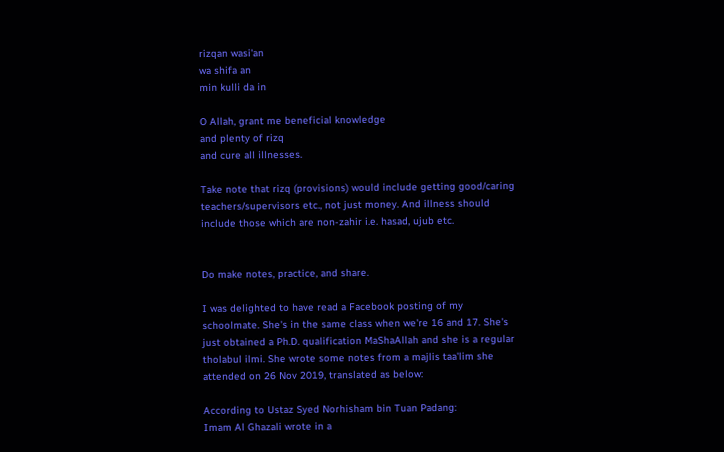rizqan wasi'an
wa shifa an
min kulli da in

O Allah, grant me beneficial knowledge
and plenty of rizq
and cure all illnesses.

Take note that rizq (provisions) would include getting good/caring teachers/supervisors etc., not just money. And illness should include those which are non-zahir i.e. hasad, ujub etc.


Do make notes, practice, and share.

I was delighted to have read a Facebook posting of my schoolmate. She's in the same class when we're 16 and 17. She's just obtained a Ph.D. qualification MaShaAllah and she is a regular tholabul ilmi. She wrote some notes from a majlis taa'lim she attended on 26 Nov 2019, translated as below:

According to Ustaz Syed Norhisham bin Tuan Padang:
Imam Al Ghazali wrote in a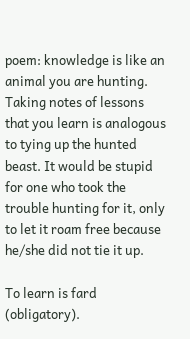poem: knowledge is like an animal you are hunting. Taking notes of lessons that you learn is analogous to tying up the hunted beast. It would be stupid for one who took the trouble hunting for it, only to let it roam free because he/she did not tie it up.

To learn is fard (obligatory).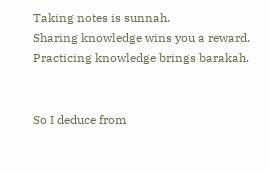Taking notes is sunnah.
Sharing knowledge wins you a reward.
Practicing knowledge brings barakah.


So I deduce from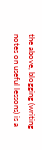the above, blogging (writing notes on useful lessons) is a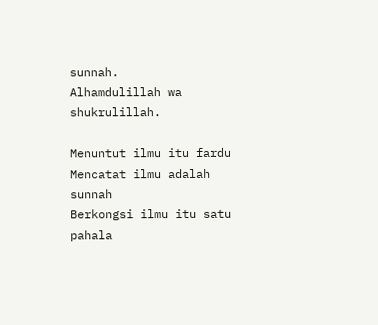sunnah.
Alhamdulillah wa shukrulillah.

Menuntut ilmu itu fardu
Mencatat ilmu adalah sunnah
Berkongsi ilmu itu satu pahala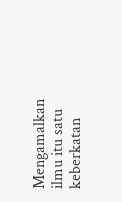Mengamalkan ilmu itu satu keberkatan